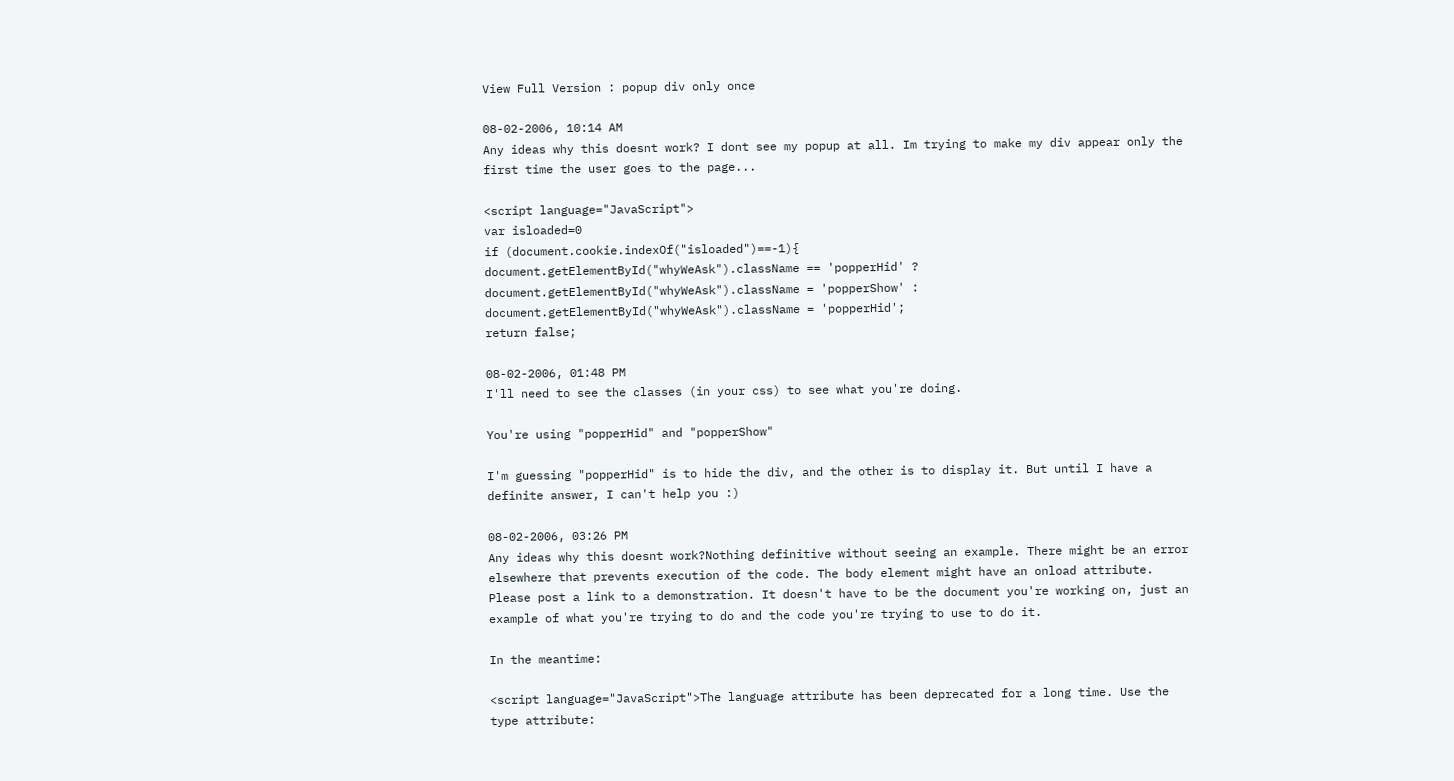View Full Version : popup div only once

08-02-2006, 10:14 AM
Any ideas why this doesnt work? I dont see my popup at all. Im trying to make my div appear only the first time the user goes to the page...

<script language="JavaScript">
var isloaded=0
if (document.cookie.indexOf("isloaded")==-1){
document.getElementById("whyWeAsk").className == 'popperHid' ? document.getElementById("whyWeAsk").className = 'popperShow' : document.getElementById("whyWeAsk").className = 'popperHid';
return false;

08-02-2006, 01:48 PM
I'll need to see the classes (in your css) to see what you're doing.

You're using "popperHid" and "popperShow"

I'm guessing "popperHid" is to hide the div, and the other is to display it. But until I have a definite answer, I can't help you :)

08-02-2006, 03:26 PM
Any ideas why this doesnt work?Nothing definitive without seeing an example. There might be an error elsewhere that prevents execution of the code. The body element might have an onload attribute. Please post a link to a demonstration. It doesn't have to be the document you're working on, just an example of what you're trying to do and the code you're trying to use to do it.

In the meantime:

<script language="JavaScript">The language attribute has been deprecated for a long time. Use the type attribute: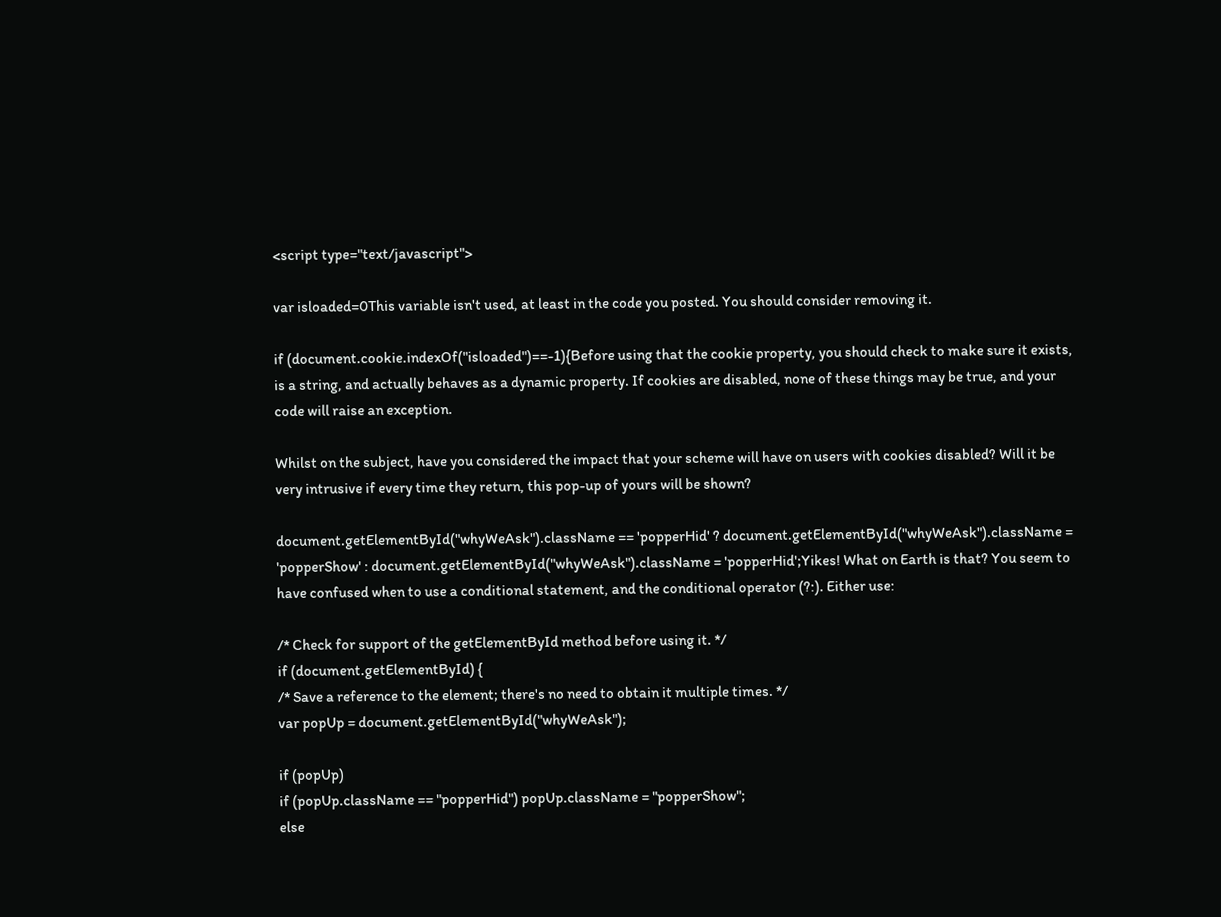<script type="text/javascript">

var isloaded=0This variable isn't used, at least in the code you posted. You should consider removing it.

if (document.cookie.indexOf("isloaded")==-1){Before using that the cookie property, you should check to make sure it exists, is a string, and actually behaves as a dynamic property. If cookies are disabled, none of these things may be true, and your code will raise an exception.

Whilst on the subject, have you considered the impact that your scheme will have on users with cookies disabled? Will it be very intrusive if every time they return, this pop-up of yours will be shown?

document.getElementById("whyWeAsk").className == 'popperHid' ? document.getElementById("whyWeAsk").className = 'popperShow' : document.getElementById("whyWeAsk").className = 'popperHid';Yikes! What on Earth is that? You seem to have confused when to use a conditional statement, and the conditional operator (?:). Either use:

/* Check for support of the getElementById method before using it. */
if (document.getElementById) {
/* Save a reference to the element; there's no need to obtain it multiple times. */
var popUp = document.getElementById("whyWeAsk");

if (popUp)
if (popUp.className == "popperHid") popUp.className = "popperShow";
else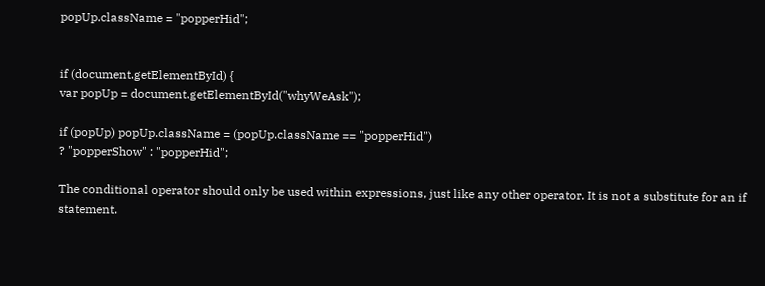popUp.className = "popperHid";


if (document.getElementById) {
var popUp = document.getElementById("whyWeAsk");

if (popUp) popUp.className = (popUp.className == "popperHid")
? "popperShow" : "popperHid";

The conditional operator should only be used within expressions, just like any other operator. It is not a substitute for an if statement.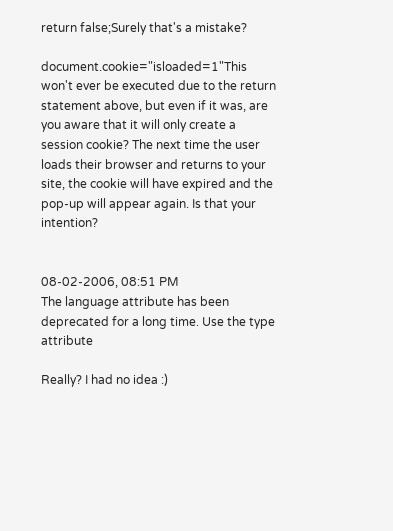return false;Surely that's a mistake?

document.cookie="isloaded=1"This won't ever be executed due to the return statement above, but even if it was, are you aware that it will only create a session cookie? The next time the user loads their browser and returns to your site, the cookie will have expired and the pop-up will appear again. Is that your intention?


08-02-2006, 08:51 PM
The language attribute has been deprecated for a long time. Use the type attribute

Really? I had no idea :)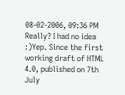08-02-2006, 09:36 PM
Really? I had no idea :)Yep. Since the first working draft of HTML 4.0, published on 7th July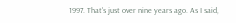1997. That's just over nine years ago. As I said,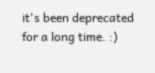it's been deprecated for a long time. :)